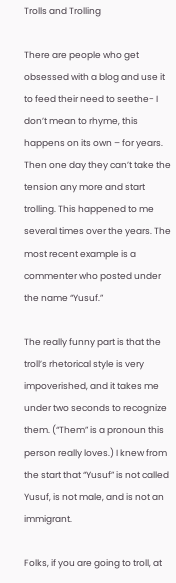Trolls and Trolling

There are people who get obsessed with a blog and use it to feed their need to seethe- I don’t mean to rhyme, this happens on its own – for years. Then one day they can’t take the tension any more and start trolling. This happened to me several times over the years. The most recent example is a commenter who posted under the name “Yusuf.”

The really funny part is that the troll’s rhetorical style is very impoverished, and it takes me under two seconds to recognize them. (“Them” is a pronoun this person really loves.) I knew from the start that “Yusuf” is not called Yusuf, is not male, and is not an immigrant.

Folks, if you are going to troll, at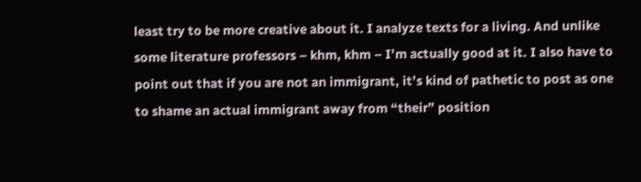least try to be more creative about it. I analyze texts for a living. And unlike some literature professors – khm, khm – I’m actually good at it. I also have to point out that if you are not an immigrant, it’s kind of pathetic to post as one to shame an actual immigrant away from “their” position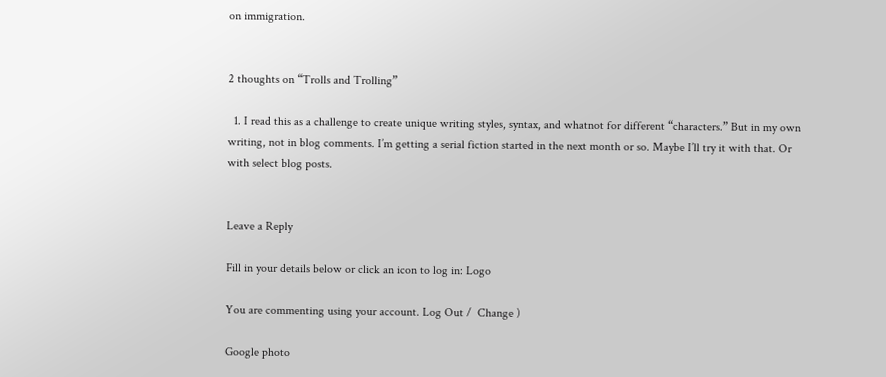on immigration.


2 thoughts on “Trolls and Trolling”

  1. I read this as a challenge to create unique writing styles, syntax, and whatnot for different “characters.” But in my own writing, not in blog comments. I’m getting a serial fiction started in the next month or so. Maybe I’ll try it with that. Or with select blog posts.


Leave a Reply

Fill in your details below or click an icon to log in: Logo

You are commenting using your account. Log Out /  Change )

Google photo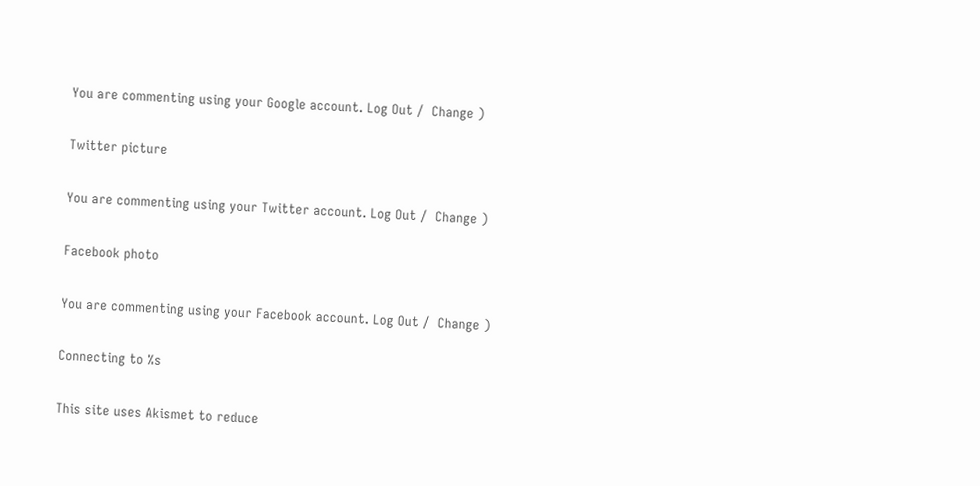You are commenting using your Google account. Log Out /  Change )

Twitter picture

You are commenting using your Twitter account. Log Out /  Change )

Facebook photo

You are commenting using your Facebook account. Log Out /  Change )

Connecting to %s

This site uses Akismet to reduce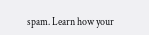spam. Learn how your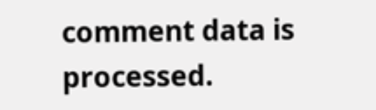comment data is processed.